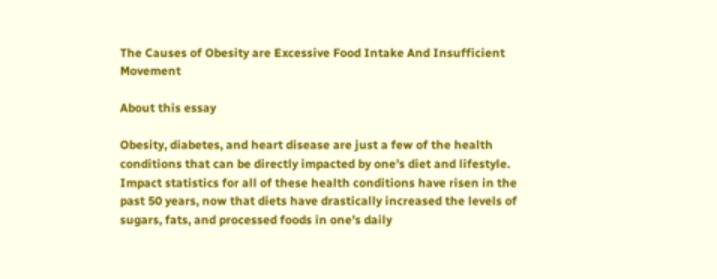The Causes of Obesity are Excessive Food Intake And Insufficient Movement

About this essay

Obesity, diabetes, and heart disease are just a few of the health conditions that can be directly impacted by one’s diet and lifestyle. Impact statistics for all of these health conditions have risen in the past 50 years, now that diets have drastically increased the levels of sugars, fats, and processed foods in one’s daily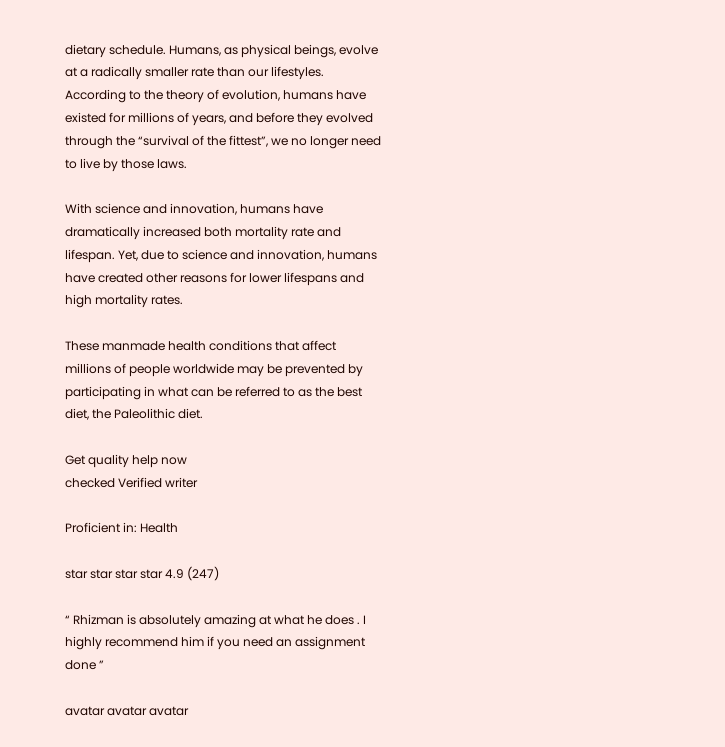dietary schedule. Humans, as physical beings, evolve at a radically smaller rate than our lifestyles. According to the theory of evolution, humans have existed for millions of years, and before they evolved through the “survival of the fittest”, we no longer need to live by those laws.

With science and innovation, humans have dramatically increased both mortality rate and lifespan. Yet, due to science and innovation, humans have created other reasons for lower lifespans and high mortality rates.

These manmade health conditions that affect millions of people worldwide may be prevented by participating in what can be referred to as the best diet, the Paleolithic diet.

Get quality help now
checked Verified writer

Proficient in: Health

star star star star 4.9 (247)

“ Rhizman is absolutely amazing at what he does . I highly recommend him if you need an assignment done ”

avatar avatar avatar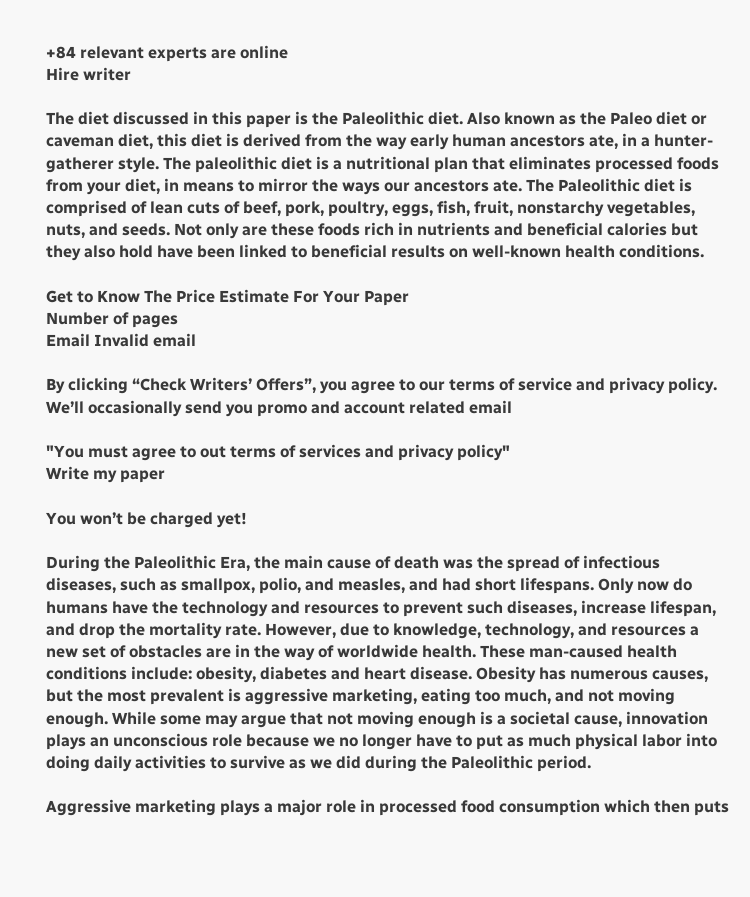+84 relevant experts are online
Hire writer

The diet discussed in this paper is the Paleolithic diet. Also known as the Paleo diet or caveman diet, this diet is derived from the way early human ancestors ate, in a hunter-gatherer style. The paleolithic diet is a nutritional plan that eliminates processed foods from your diet, in means to mirror the ways our ancestors ate. The Paleolithic diet is comprised of lean cuts of beef, pork, poultry, eggs, fish, fruit, nonstarchy vegetables, nuts, and seeds. Not only are these foods rich in nutrients and beneficial calories but they also hold have been linked to beneficial results on well-known health conditions.

Get to Know The Price Estimate For Your Paper
Number of pages
Email Invalid email

By clicking “Check Writers’ Offers”, you agree to our terms of service and privacy policy. We’ll occasionally send you promo and account related email

"You must agree to out terms of services and privacy policy"
Write my paper

You won’t be charged yet!

During the Paleolithic Era, the main cause of death was the spread of infectious diseases, such as smallpox, polio, and measles, and had short lifespans. Only now do humans have the technology and resources to prevent such diseases, increase lifespan, and drop the mortality rate. However, due to knowledge, technology, and resources a new set of obstacles are in the way of worldwide health. These man-caused health conditions include: obesity, diabetes and heart disease. Obesity has numerous causes, but the most prevalent is aggressive marketing, eating too much, and not moving enough. While some may argue that not moving enough is a societal cause, innovation plays an unconscious role because we no longer have to put as much physical labor into doing daily activities to survive as we did during the Paleolithic period.

Aggressive marketing plays a major role in processed food consumption which then puts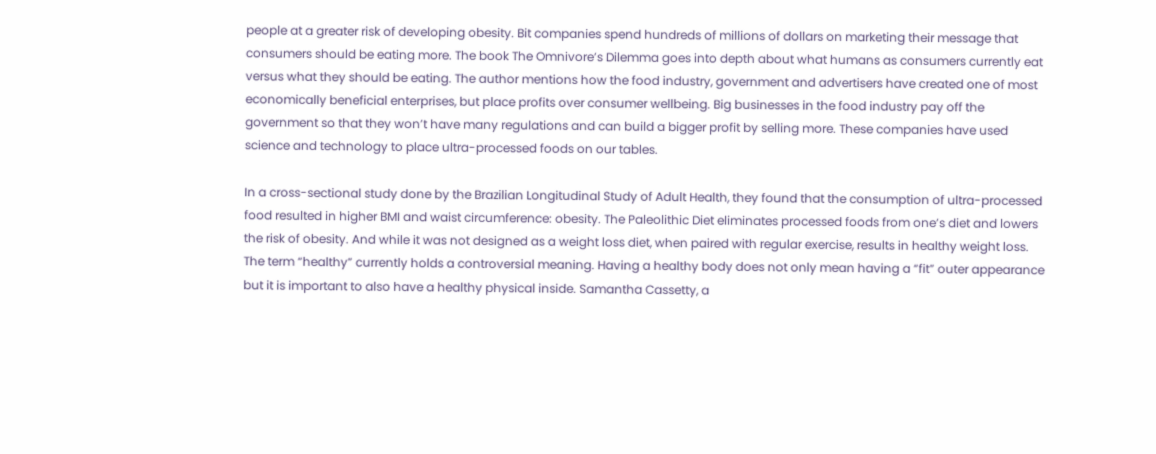people at a greater risk of developing obesity. Bit companies spend hundreds of millions of dollars on marketing their message that consumers should be eating more. The book The Omnivore’s Dilemma goes into depth about what humans as consumers currently eat versus what they should be eating. The author mentions how the food industry, government and advertisers have created one of most economically beneficial enterprises, but place profits over consumer wellbeing. Big businesses in the food industry pay off the government so that they won’t have many regulations and can build a bigger profit by selling more. These companies have used science and technology to place ultra-processed foods on our tables.

In a cross-sectional study done by the Brazilian Longitudinal Study of Adult Health, they found that the consumption of ultra-processed food resulted in higher BMI and waist circumference: obesity. The Paleolithic Diet eliminates processed foods from one’s diet and lowers the risk of obesity. And while it was not designed as a weight loss diet, when paired with regular exercise, results in healthy weight loss. The term “healthy” currently holds a controversial meaning. Having a healthy body does not only mean having a “fit” outer appearance but it is important to also have a healthy physical inside. Samantha Cassetty, a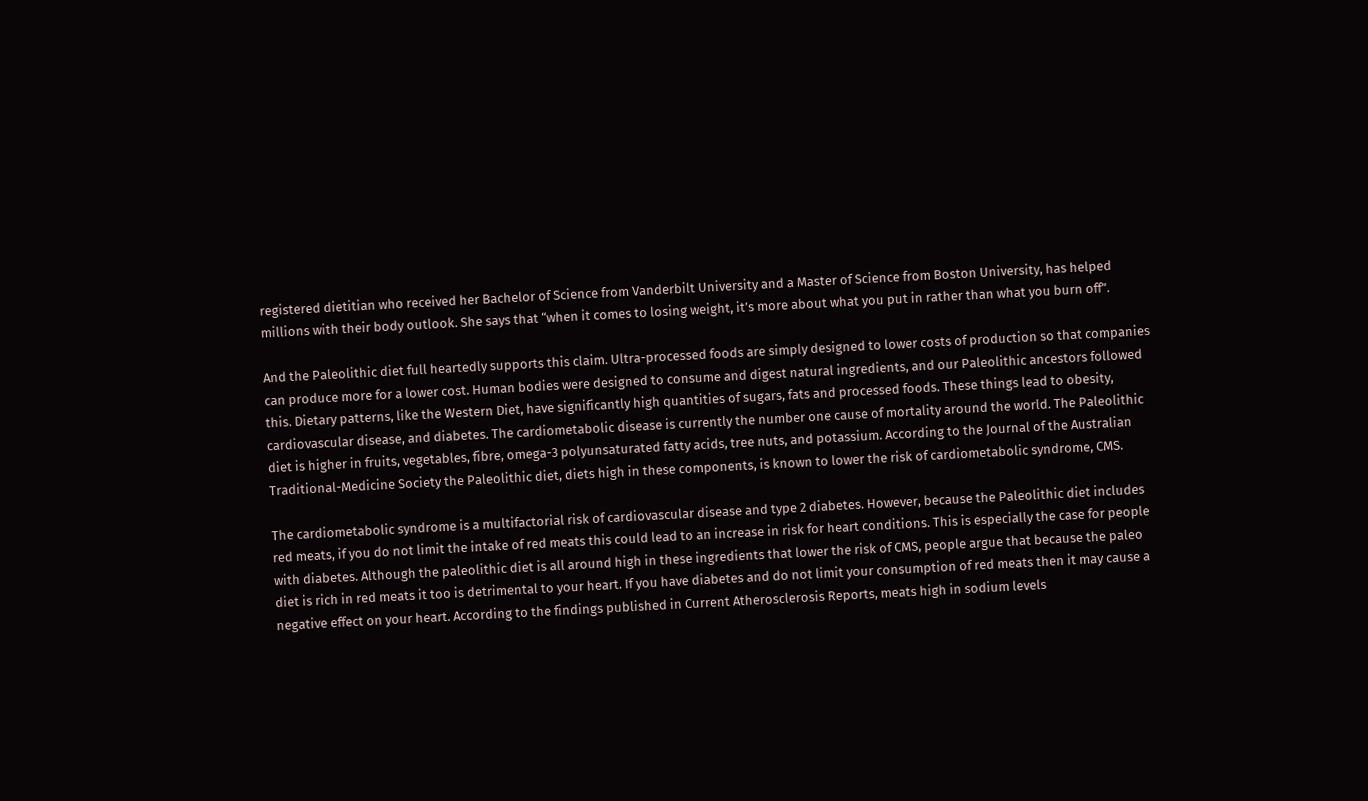registered dietitian who received her Bachelor of Science from Vanderbilt University and a Master of Science from Boston University, has helped millions with their body outlook. She says that “when it comes to losing weight, it’s more about what you put in rather than what you burn off”.

And the Paleolithic diet full heartedly supports this claim. Ultra-processed foods are simply designed to lower costs of production so that companies can produce more for a lower cost. Human bodies were designed to consume and digest natural ingredients, and our Paleolithic ancestors followed this. Dietary patterns, like the Western Diet, have significantly high quantities of sugars, fats and processed foods. These things lead to obesity, cardiovascular disease, and diabetes. The cardiometabolic disease is currently the number one cause of mortality around the world. The Paleolithic diet is higher in fruits, vegetables, fibre, omega-3 polyunsaturated fatty acids, tree nuts, and potassium. According to the Journal of the Australian Traditional-Medicine Society the Paleolithic diet, diets high in these components, is known to lower the risk of cardiometabolic syndrome, CMS.

The cardiometabolic syndrome is a multifactorial risk of cardiovascular disease and type 2 diabetes. However, because the Paleolithic diet includes red meats, if you do not limit the intake of red meats this could lead to an increase in risk for heart conditions. This is especially the case for people with diabetes. Although the paleolithic diet is all around high in these ingredients that lower the risk of CMS, people argue that because the paleo diet is rich in red meats it too is detrimental to your heart. If you have diabetes and do not limit your consumption of red meats then it may cause a negative effect on your heart. According to the findings published in Current Atherosclerosis Reports, meats high in sodium levels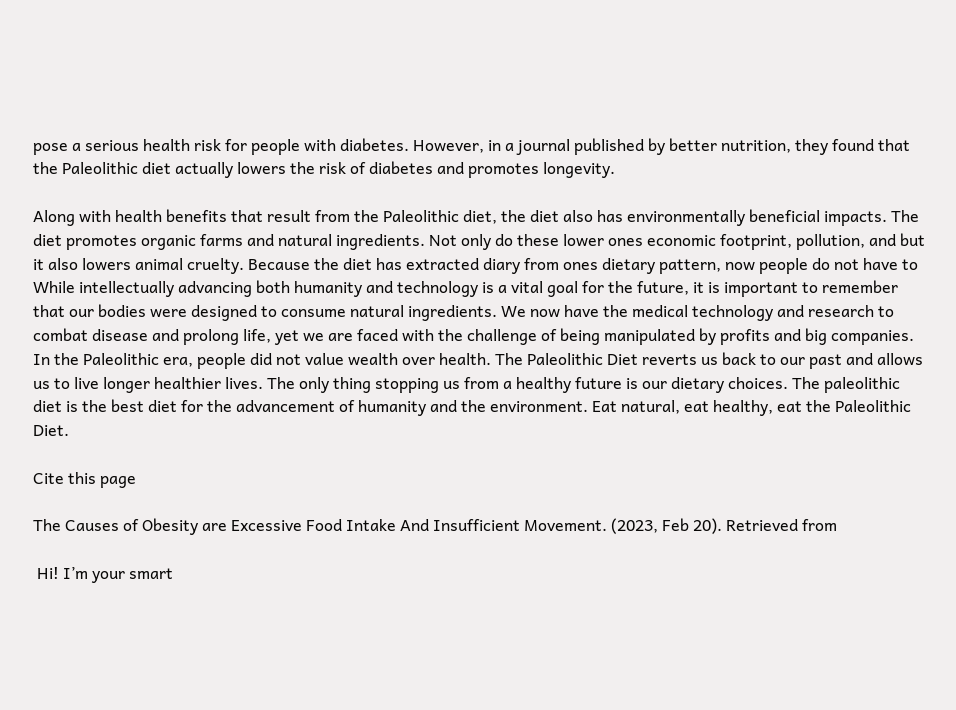pose a serious health risk for people with diabetes. However, in a journal published by better nutrition, they found that the Paleolithic diet actually lowers the risk of diabetes and promotes longevity.

Along with health benefits that result from the Paleolithic diet, the diet also has environmentally beneficial impacts. The diet promotes organic farms and natural ingredients. Not only do these lower ones economic footprint, pollution, and but it also lowers animal cruelty. Because the diet has extracted diary from ones dietary pattern, now people do not have to While intellectually advancing both humanity and technology is a vital goal for the future, it is important to remember that our bodies were designed to consume natural ingredients. We now have the medical technology and research to combat disease and prolong life, yet we are faced with the challenge of being manipulated by profits and big companies. In the Paleolithic era, people did not value wealth over health. The Paleolithic Diet reverts us back to our past and allows us to live longer healthier lives. The only thing stopping us from a healthy future is our dietary choices. The paleolithic diet is the best diet for the advancement of humanity and the environment. Eat natural, eat healthy, eat the Paleolithic Diet.

Cite this page

The Causes of Obesity are Excessive Food Intake And Insufficient Movement. (2023, Feb 20). Retrieved from

 Hi! I’m your smart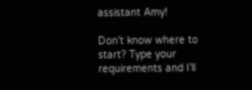assistant Amy!

Don’t know where to start? Type your requirements and I’ll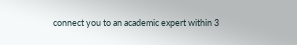connect you to an academic expert within 3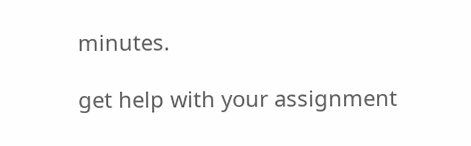minutes.

get help with your assignment